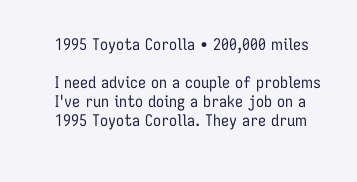1995 Toyota Corolla • 200,000 miles

I need advice on a couple of problems I've run into doing a brake job on a 1995 Toyota Corolla. They are drum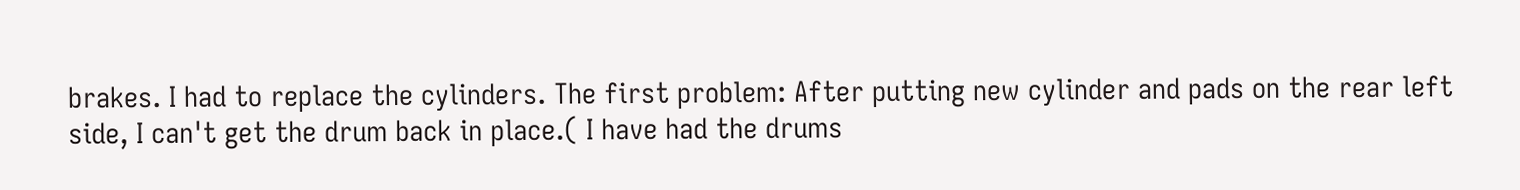brakes. I had to replace the cylinders. The first problem: After putting new cylinder and pads on the rear left side, I can't get the drum back in place.( I have had the drums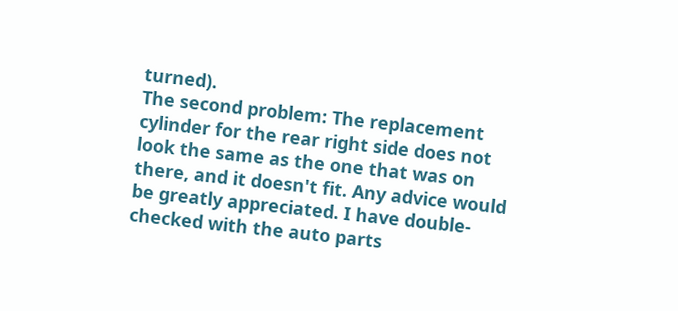turned).
The second problem: The replacement cylinder for the rear right side does not look the same as the one that was on there, and it doesn't fit. Any advice would be greatly appreciated. I have double-checked with the auto parts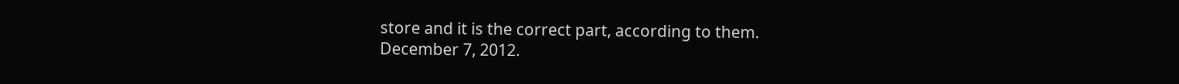store and it is the correct part, according to them.
December 7, 2012.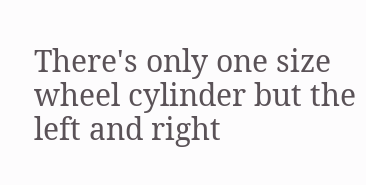There's only one size wheel cylinder but the left and right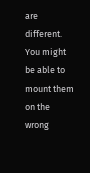are different. You might be able to mount them on the wrong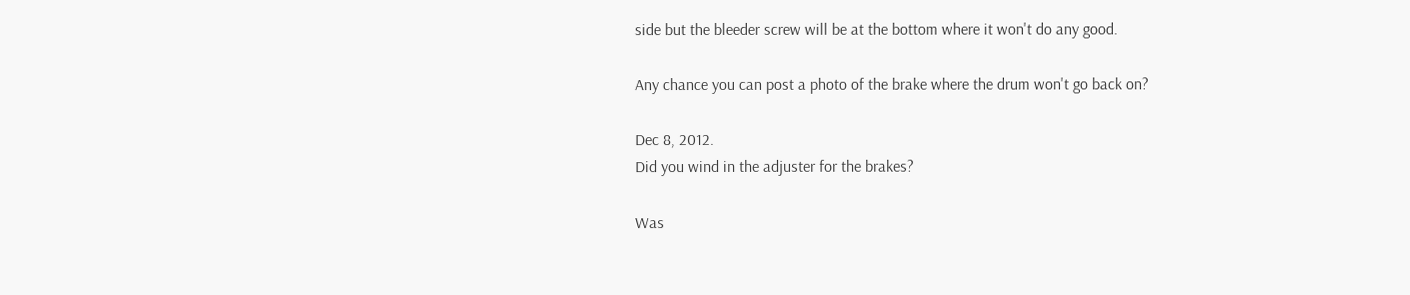side but the bleeder screw will be at the bottom where it won't do any good.

Any chance you can post a photo of the brake where the drum won't go back on?

Dec 8, 2012.
Did you wind in the adjuster for the brakes?

Was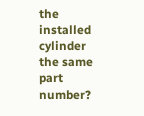the installed cylinder the same part number?